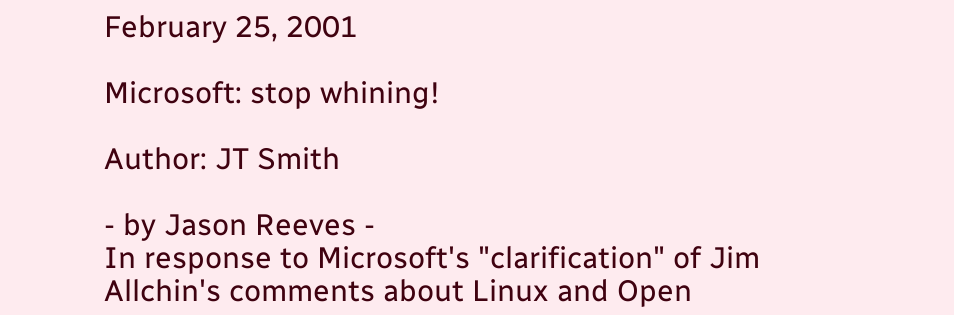February 25, 2001

Microsoft: stop whining!

Author: JT Smith

- by Jason Reeves -
In response to Microsoft's "clarification" of Jim Allchin's comments about Linux and Open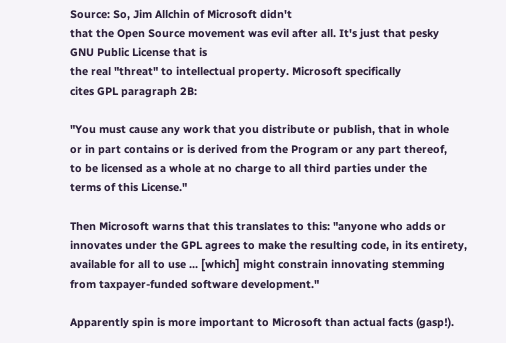Source: So, Jim Allchin of Microsoft didn't
that the Open Source movement was evil after all. It's just that pesky
GNU Public License that is
the real "threat" to intellectual property. Microsoft specifically
cites GPL paragraph 2B:

"You must cause any work that you distribute or publish, that in whole
or in part contains or is derived from the Program or any part thereof,
to be licensed as a whole at no charge to all third parties under the
terms of this License."

Then Microsoft warns that this translates to this: "anyone who adds or
innovates under the GPL agrees to make the resulting code, in its entirety,
available for all to use ... [which] might constrain innovating stemming
from taxpayer-funded software development."

Apparently spin is more important to Microsoft than actual facts (gasp!).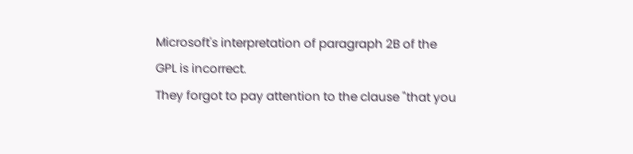Microsoft's interpretation of paragraph 2B of the GPL is incorrect.
They forgot to pay attention to the clause "that you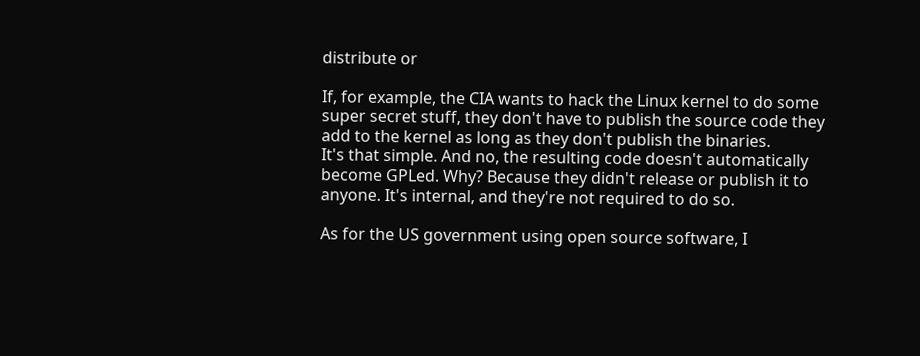distribute or

If, for example, the CIA wants to hack the Linux kernel to do some
super secret stuff, they don't have to publish the source code they
add to the kernel as long as they don't publish the binaries.
It's that simple. And no, the resulting code doesn't automatically
become GPLed. Why? Because they didn't release or publish it to
anyone. It's internal, and they're not required to do so.

As for the US government using open source software, I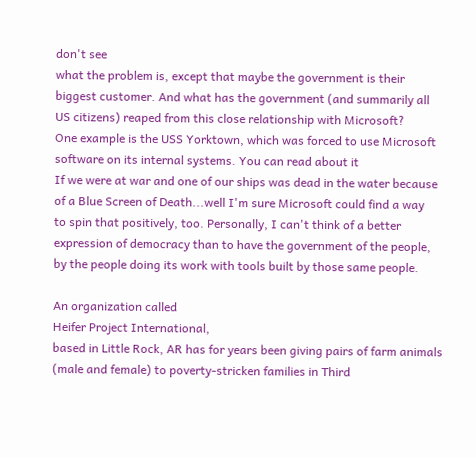don't see
what the problem is, except that maybe the government is their
biggest customer. And what has the government (and summarily all
US citizens) reaped from this close relationship with Microsoft?
One example is the USS Yorktown, which was forced to use Microsoft
software on its internal systems. You can read about it
If we were at war and one of our ships was dead in the water because
of a Blue Screen of Death...well I'm sure Microsoft could find a way
to spin that positively, too. Personally, I can't think of a better
expression of democracy than to have the government of the people,
by the people doing its work with tools built by those same people.

An organization called
Heifer Project International,
based in Little Rock, AR has for years been giving pairs of farm animals
(male and female) to poverty-stricken families in Third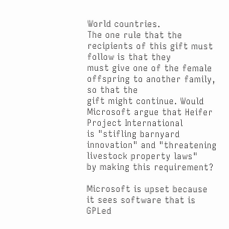World countries.
The one rule that the recipients of this gift must follow is that they
must give one of the female offspring to another family, so that the
gift might continue. Would Microsoft argue that Heifer Project International
is "stifling barnyard innovation" and "threatening livestock property laws"
by making this requirement?

Microsoft is upset because it sees software that is GPLed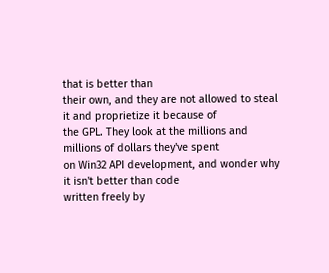that is better than
their own, and they are not allowed to steal it and proprietize it because of
the GPL. They look at the millions and millions of dollars they've spent
on Win32 API development, and wonder why it isn't better than code
written freely by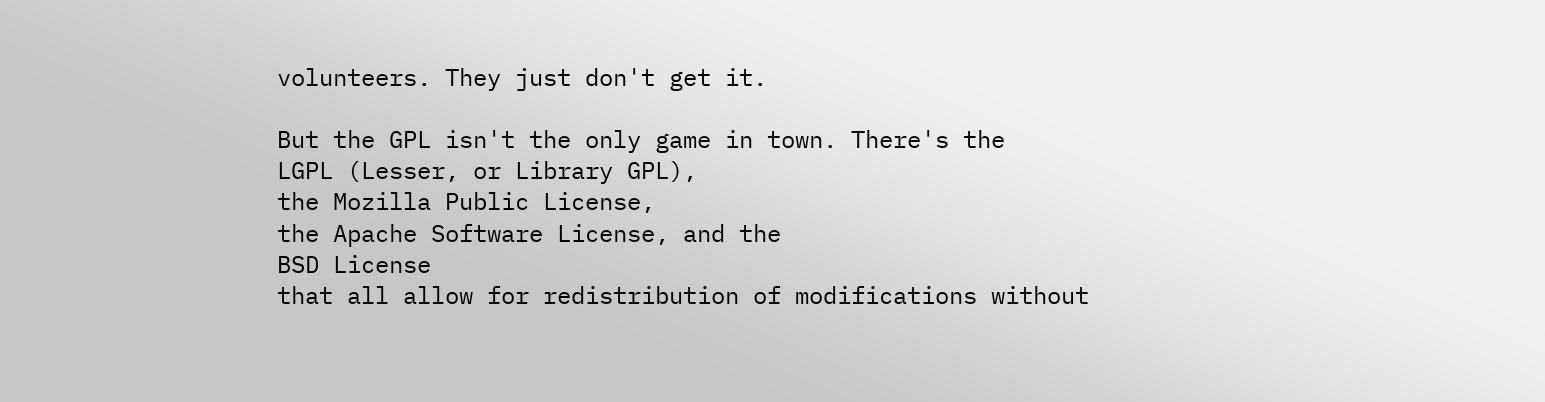volunteers. They just don't get it.

But the GPL isn't the only game in town. There's the
LGPL (Lesser, or Library GPL),
the Mozilla Public License,
the Apache Software License, and the
BSD License
that all allow for redistribution of modifications without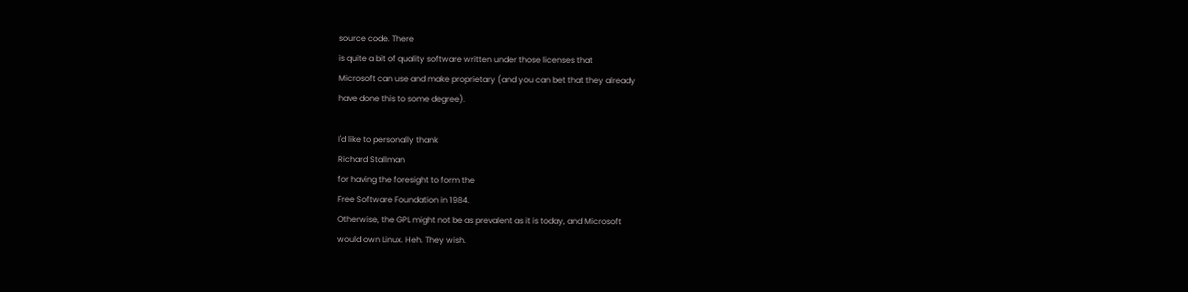source code. There
is quite a bit of quality software written under those licenses that
Microsoft can use and make proprietary (and you can bet that they already
have done this to some degree).

I'd like to personally thank
Richard Stallman
for having the foresight to form the
Free Software Foundation in 1984.
Otherwise, the GPL might not be as prevalent as it is today, and Microsoft
would own Linux. Heh. They wish.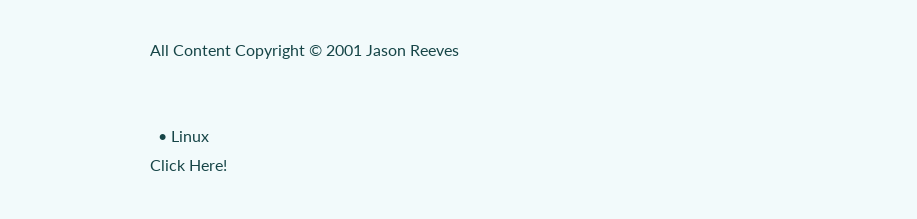All Content Copyright © 2001 Jason Reeves


  • Linux
Click Here!